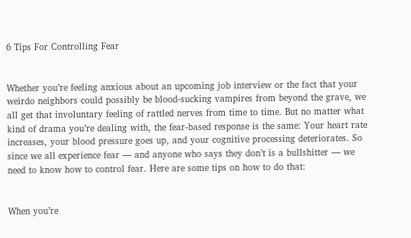6 Tips For Controlling Fear


Whether you’re feeling anxious about an upcoming job interview or the fact that your weirdo neighbors could possibly be blood-sucking vampires from beyond the grave, we all get that involuntary feeling of rattled nerves from time to time. But no matter what kind of drama you’re dealing with, the fear-based response is the same: Your heart rate increases, your blood pressure goes up, and your cognitive processing deteriorates. So since we all experience fear — and anyone who says they don’t is a bullshitter — we need to know how to control fear. Here are some tips on how to do that:


When you’re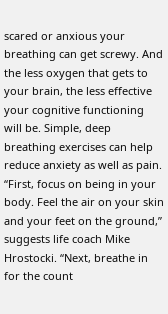scared or anxious your breathing can get screwy. And the less oxygen that gets to your brain, the less effective your cognitive functioning will be. Simple, deep breathing exercises can help reduce anxiety as well as pain. “First, focus on being in your body. Feel the air on your skin and your feet on the ground,” suggests life coach Mike Hrostocki. “Next, breathe in for the count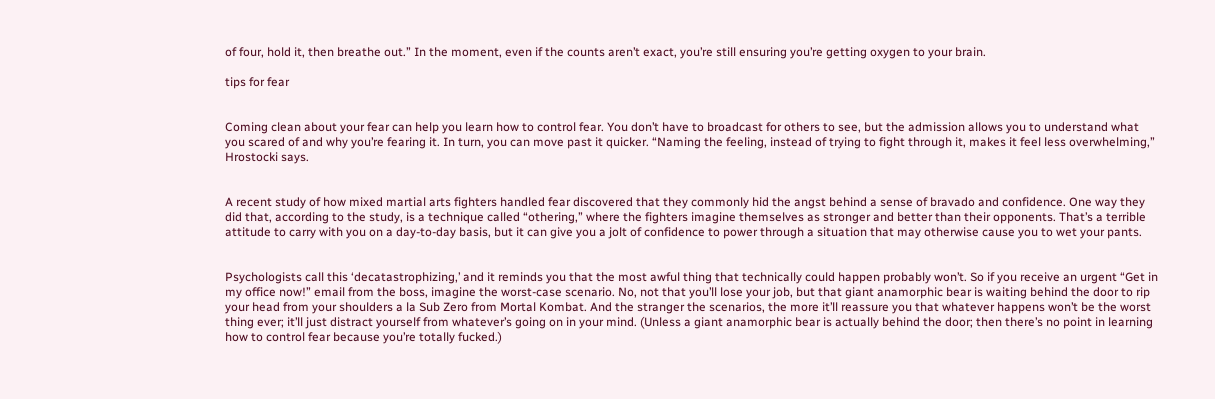of four, hold it, then breathe out.” In the moment, even if the counts aren’t exact, you’re still ensuring you’re getting oxygen to your brain.

tips for fear


Coming clean about your fear can help you learn how to control fear. You don’t have to broadcast for others to see, but the admission allows you to understand what you scared of and why you’re fearing it. In turn, you can move past it quicker. “Naming the feeling, instead of trying to fight through it, makes it feel less overwhelming,” Hrostocki says.


A recent study of how mixed martial arts fighters handled fear discovered that they commonly hid the angst behind a sense of bravado and confidence. One way they did that, according to the study, is a technique called “othering,” where the fighters imagine themselves as stronger and better than their opponents. That’s a terrible attitude to carry with you on a day-to-day basis, but it can give you a jolt of confidence to power through a situation that may otherwise cause you to wet your pants.


Psychologists call this ‘decatastrophizing,’ and it reminds you that the most awful thing that technically could happen probably won’t. So if you receive an urgent “Get in my office now!” email from the boss, imagine the worst-case scenario. No, not that you’ll lose your job, but that giant anamorphic bear is waiting behind the door to rip your head from your shoulders a la Sub Zero from Mortal Kombat. And the stranger the scenarios, the more it’ll reassure you that whatever happens won’t be the worst thing ever; it’ll just distract yourself from whatever’s going on in your mind. (Unless a giant anamorphic bear is actually behind the door; then there’s no point in learning how to control fear because you’re totally fucked.)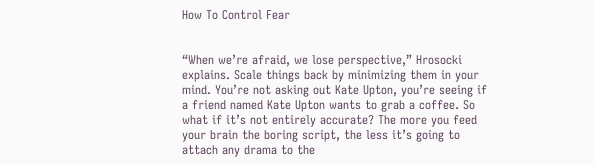How To Control Fear


“When we’re afraid, we lose perspective,” Hrosocki explains. Scale things back by minimizing them in your mind. You’re not asking out Kate Upton, you’re seeing if a friend named Kate Upton wants to grab a coffee. So what if it’s not entirely accurate? The more you feed your brain the boring script, the less it’s going to attach any drama to the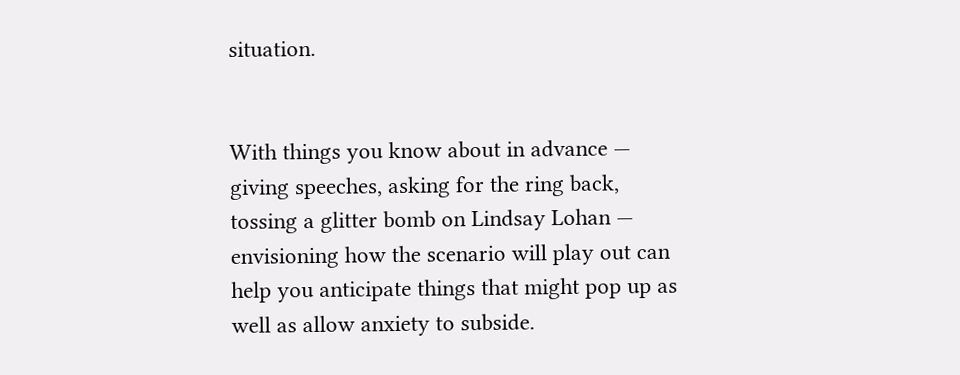situation.


With things you know about in advance — giving speeches, asking for the ring back, tossing a glitter bomb on Lindsay Lohan — envisioning how the scenario will play out can help you anticipate things that might pop up as well as allow anxiety to subside.